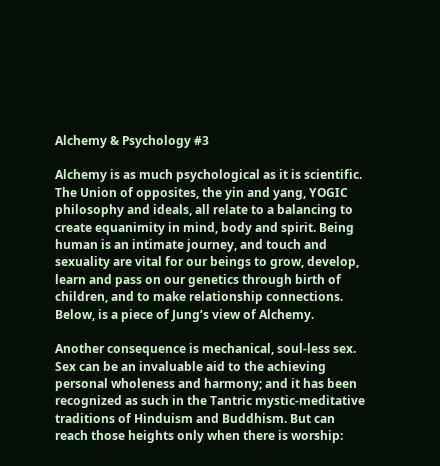Alchemy & Psychology #3

Alchemy is as much psychological as it is scientific. The Union of opposites, the yin and yang, YOGIC philosophy and ideals, all relate to a balancing to create equanimity in mind, body and spirit. Being human is an intimate journey, and touch and sexuality are vital for our beings to grow, develop, learn and pass on our genetics through birth of children, and to make relationship connections. Below, is a piece of Jung’s view of Alchemy.

Another consequence is mechanical, soul-less sex. Sex can be an invaluable aid to the achieving personal wholeness and harmony; and it has been recognized as such in the Tantric mystic-meditative traditions of Hinduism and Buddhism. But can reach those heights only when there is worship: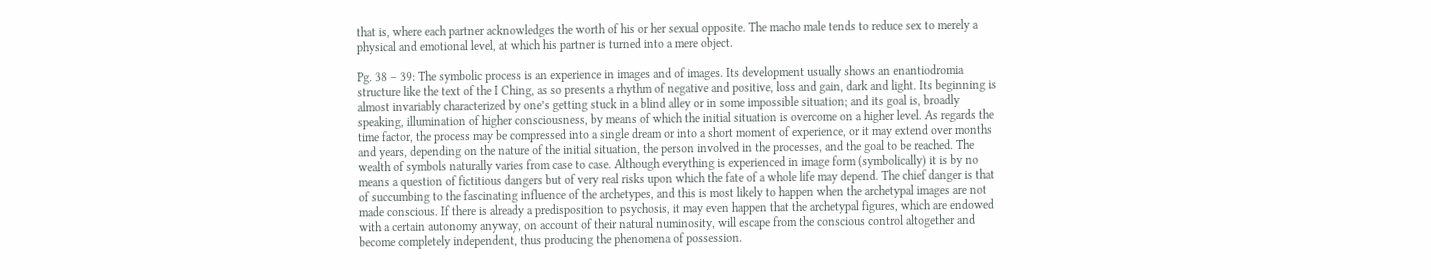that is, where each partner acknowledges the worth of his or her sexual opposite. The macho male tends to reduce sex to merely a physical and emotional level, at which his partner is turned into a mere object.

Pg. 38 – 39: The symbolic process is an experience in images and of images. Its development usually shows an enantiodromia structure like the text of the I Ching, as so presents a rhythm of negative and positive, loss and gain, dark and light. Its beginning is almost invariably characterized by one’s getting stuck in a blind alley or in some impossible situation; and its goal is, broadly speaking, illumination of higher consciousness, by means of which the initial situation is overcome on a higher level. As regards the time factor, the process may be compressed into a single dream or into a short moment of experience, or it may extend over months and years, depending on the nature of the initial situation, the person involved in the processes, and the goal to be reached. The wealth of symbols naturally varies from case to case. Although everything is experienced in image form (symbolically) it is by no means a question of fictitious dangers but of very real risks upon which the fate of a whole life may depend. The chief danger is that of succumbing to the fascinating influence of the archetypes, and this is most likely to happen when the archetypal images are not made conscious. If there is already a predisposition to psychosis, it may even happen that the archetypal figures, which are endowed with a certain autonomy anyway, on account of their natural numinosity, will escape from the conscious control altogether and become completely independent, thus producing the phenomena of possession.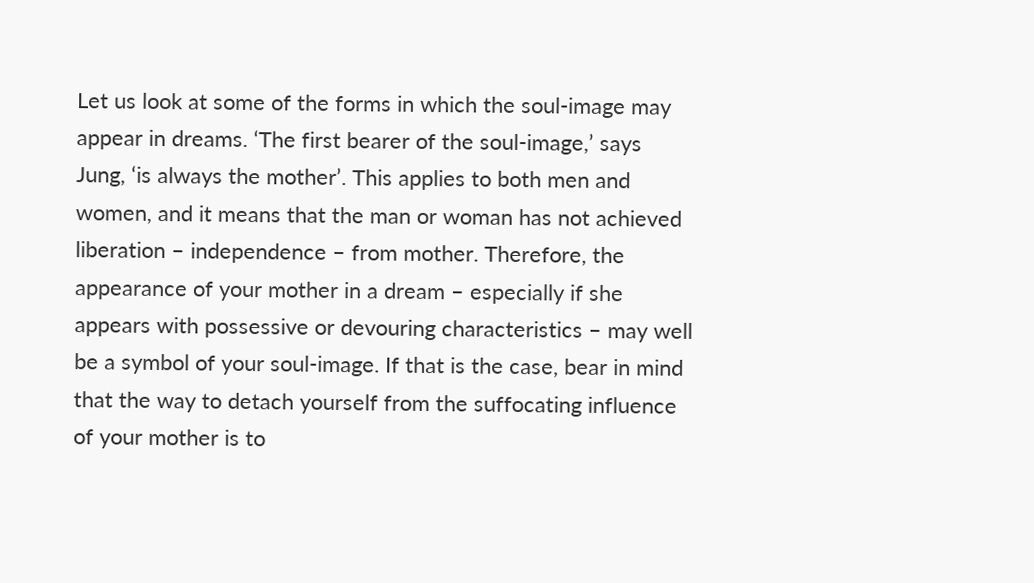Let us look at some of the forms in which the soul-image may appear in dreams. ‘The first bearer of the soul-image,’ says Jung, ‘is always the mother’. This applies to both men and women, and it means that the man or woman has not achieved liberation – independence – from mother. Therefore, the appearance of your mother in a dream – especially if she appears with possessive or devouring characteristics – may well be a symbol of your soul-image. If that is the case, bear in mind that the way to detach yourself from the suffocating influence of your mother is to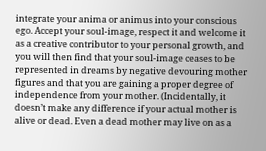integrate your anima or animus into your conscious ego. Accept your soul-image, respect it and welcome it as a creative contributor to your personal growth, and you will then find that your soul-image ceases to be represented in dreams by negative devouring mother figures and that you are gaining a proper degree of independence from your mother. (Incidentally, it doesn’t make any difference if your actual mother is alive or dead. Even a dead mother may live on as a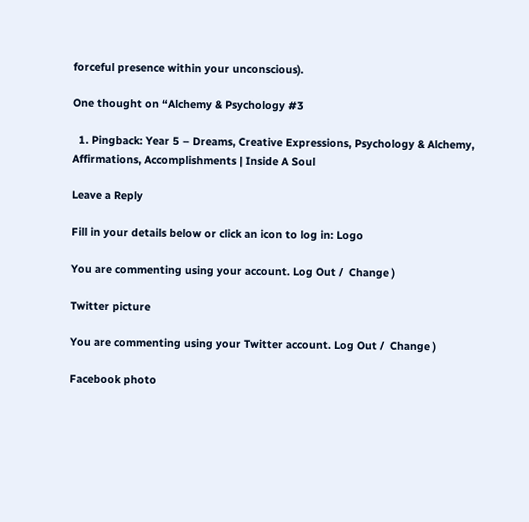forceful presence within your unconscious).

One thought on “Alchemy & Psychology #3

  1. Pingback: Year 5 – Dreams, Creative Expressions, Psychology & Alchemy, Affirmations, Accomplishments | Inside A Soul

Leave a Reply

Fill in your details below or click an icon to log in: Logo

You are commenting using your account. Log Out /  Change )

Twitter picture

You are commenting using your Twitter account. Log Out /  Change )

Facebook photo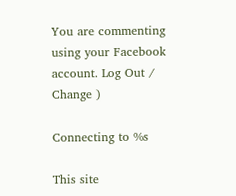You are commenting using your Facebook account. Log Out /  Change )

Connecting to %s

This site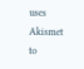uses Akismet to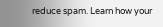reduce spam. Learn how your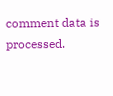comment data is processed.